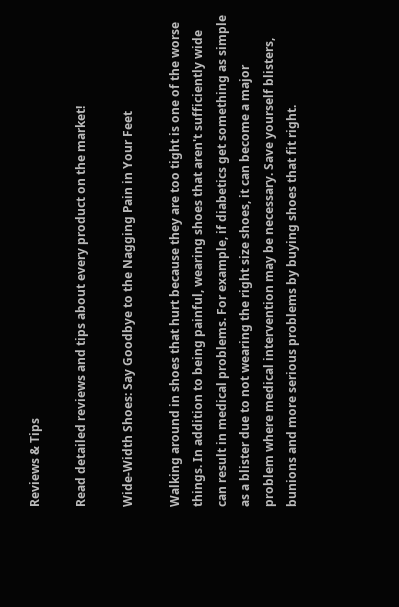Reviews & Tips

Read detailed reviews and tips about every product on the market!

Wide-Width Shoes: Say Goodbye to the Nagging Pain in Your Feet

Walking around in shoes that hurt because they are too tight is one of the worse things. In addition to being painful, wearing shoes that aren't sufficiently wide can result in medical problems. For example, if diabetics get something as simple as a blister due to not wearing the right size shoes, it can become a major problem where medical intervention may be necessary. Save yourself blisters, bunions and more serious problems by buying shoes that fit right.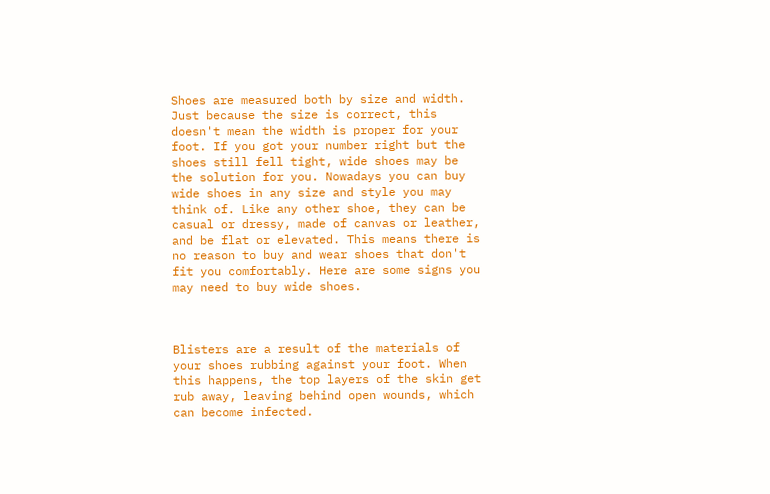Shoes are measured both by size and width. Just because the size is correct, this doesn't mean the width is proper for your foot. If you got your number right but the shoes still fell tight, wide shoes may be the solution for you. Nowadays you can buy wide shoes in any size and style you may think of. Like any other shoe, they can be casual or dressy, made of canvas or leather, and be flat or elevated. This means there is no reason to buy and wear shoes that don't fit you comfortably. Here are some signs you may need to buy wide shoes.



Blisters are a result of the materials of your shoes rubbing against your foot. When this happens, the top layers of the skin get rub away, leaving behind open wounds, which can become infected.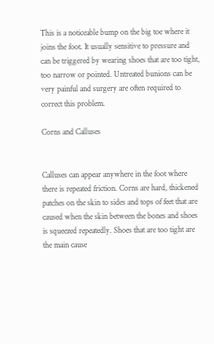This is a noticeable bump on the big toe where it joins the foot. It usually sensitive to pressure and can be triggered by wearing shoes that are too tight, too narrow or pointed. Untreated bunions can be very painful and surgery are often required to correct this problem.

Corns and Calluses


Calluses can appear anywhere in the foot where there is repeated friction. Corns are hard, thickened patches on the skin to sides and tops of feet that are caused when the skin between the bones and shoes is squeezed repeatedly. Shoes that are too tight are the main cause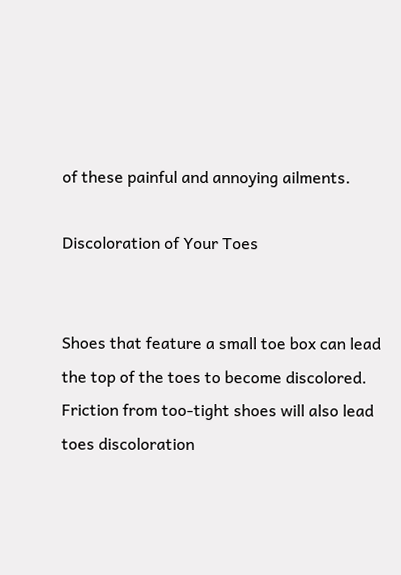of these painful and annoying ailments.

Discoloration of Your Toes


Shoes that feature a small toe box can lead the top of the toes to become discolored. Friction from too-tight shoes will also lead toes discoloration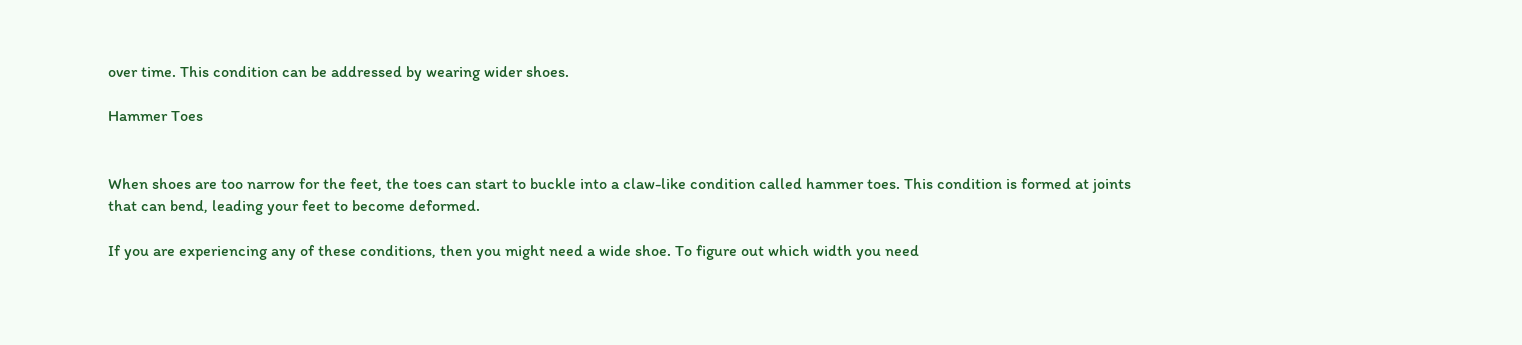over time. This condition can be addressed by wearing wider shoes.

Hammer Toes


When shoes are too narrow for the feet, the toes can start to buckle into a claw-like condition called hammer toes. This condition is formed at joints that can bend, leading your feet to become deformed.

If you are experiencing any of these conditions, then you might need a wide shoe. To figure out which width you need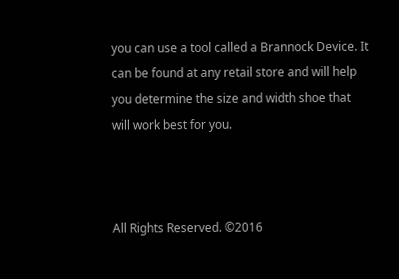you can use a tool called a Brannock Device. It can be found at any retail store and will help you determine the size and width shoe that will work best for you.



All Rights Reserved. ©2016